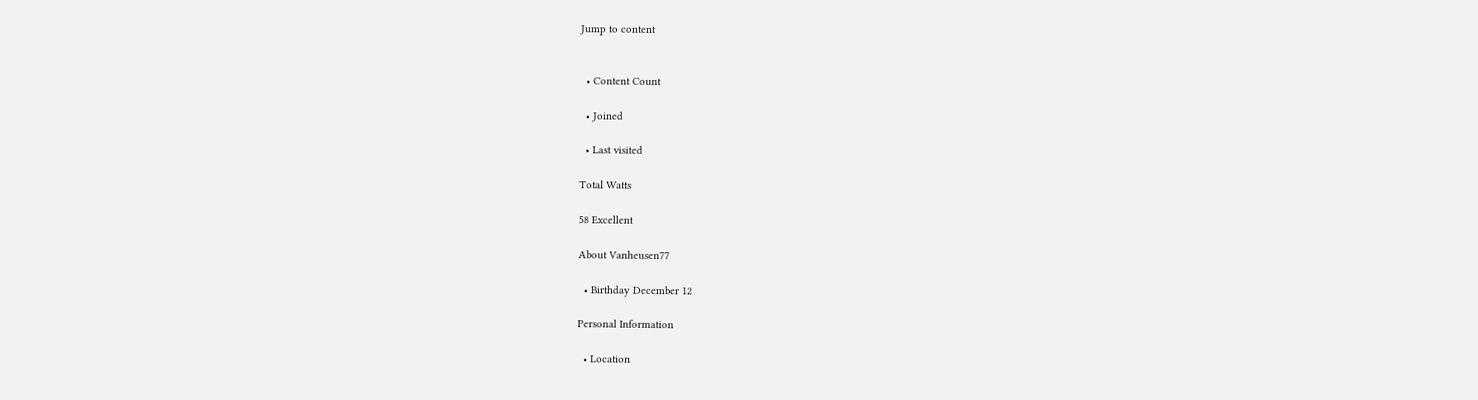Jump to content


  • Content Count

  • Joined

  • Last visited

Total Watts

58 Excellent

About Vanheusen77

  • Birthday December 12

Personal Information

  • Location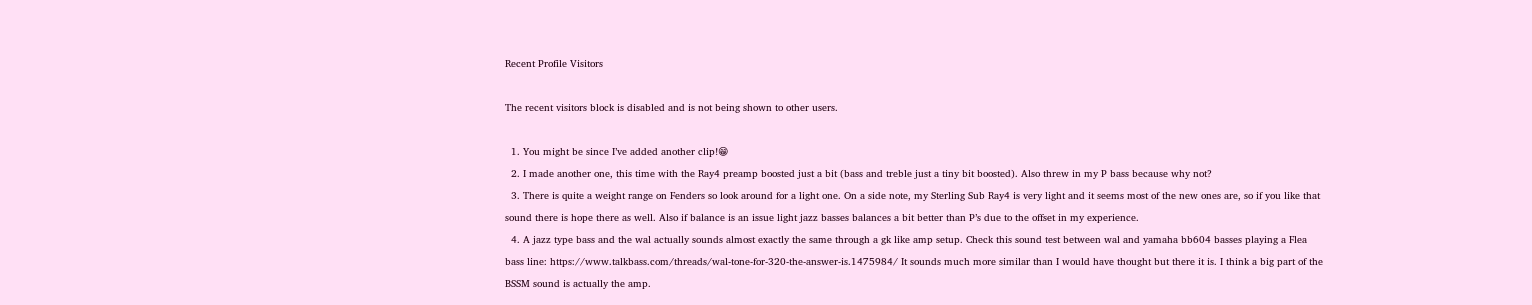Recent Profile Visitors

The recent visitors block is disabled and is not being shown to other users.

  1. You might be since I’ve added another clip!😁
  2. I made another one, this time with the Ray4 preamp boosted just a bit (bass and treble just a tiny bit boosted). Also threw in my P bass because why not?
  3. There is quite a weight range on Fenders so look around for a light one. On a side note, my Sterling Sub Ray4 is very light and it seems most of the new ones are, so if you like that sound there is hope there as well. Also if balance is an issue light jazz basses balances a bit better than P’s due to the offset in my experience.
  4. A jazz type bass and the wal actually sounds almost exactly the same through a gk like amp setup. Check this sound test between wal and yamaha bb604 basses playing a Flea bass line: https://www.talkbass.com/threads/wal-tone-for-320-the-answer-is.1475984/ It sounds much more similar than I would have thought but there it is. I think a big part of the BSSM sound is actually the amp.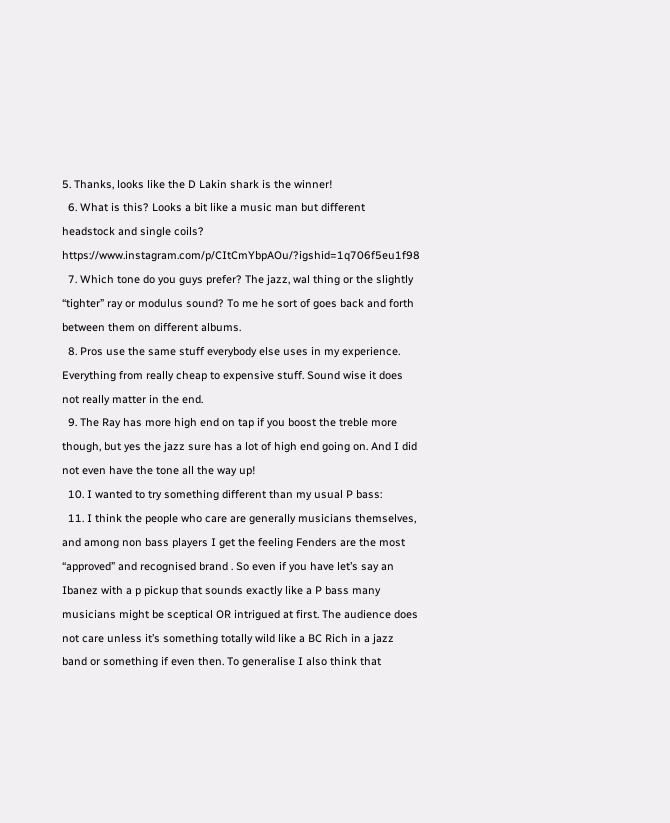5. Thanks, looks like the D Lakin shark is the winner!
  6. What is this? Looks a bit like a music man but different headstock and single coils? https://www.instagram.com/p/CItCmYbpAOu/?igshid=1q706f5eu1f98
  7. Which tone do you guys prefer? The jazz, wal thing or the slightly “tighter” ray or modulus sound? To me he sort of goes back and forth between them on different albums.
  8. Pros use the same stuff everybody else uses in my experience. Everything from really cheap to expensive stuff. Sound wise it does not really matter in the end.
  9. The Ray has more high end on tap if you boost the treble more though, but yes the jazz sure has a lot of high end going on. And I did not even have the tone all the way up!
  10. I wanted to try something different than my usual P bass:
  11. I think the people who care are generally musicians themselves, and among non bass players I get the feeling Fenders are the most “approved” and recognised brand . So even if you have let’s say an Ibanez with a p pickup that sounds exactly like a P bass many musicians might be sceptical OR intrigued at first. The audience does not care unless it’s something totally wild like a BC Rich in a jazz band or something if even then. To generalise I also think that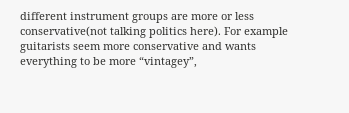different instrument groups are more or less conservative(not talking politics here). For example guitarists seem more conservative and wants everything to be more “vintagey”,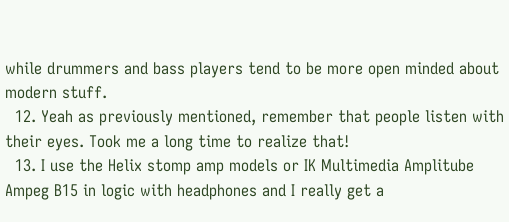while drummers and bass players tend to be more open minded about modern stuff.
  12. Yeah as previously mentioned, remember that people listen with their eyes. Took me a long time to realize that!
  13. I use the Helix stomp amp models or IK Multimedia Amplitube Ampeg B15 in logic with headphones and I really get a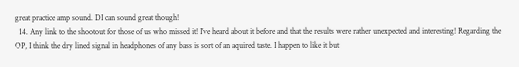great practice amp sound. DI can sound great though!
  14. Any link to the shootout for those of us who missed it! I’ve heard about it before and that the results were rather unexpected and interesting! Regarding the OP, I think the dry lined signal in headphones of any bass is sort of an aquired taste. I happen to like it but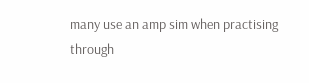many use an amp sim when practising through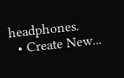headphones.
  • Create New...